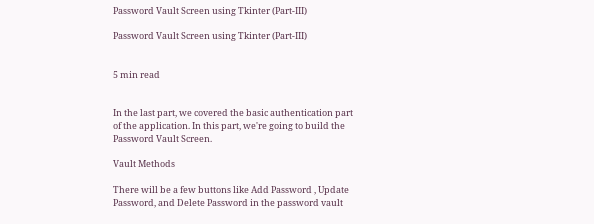Password Vault Screen using Tkinter (Part-III)

Password Vault Screen using Tkinter (Part-III)


5 min read


In the last part, we covered the basic authentication part of the application. In this part, we're going to build the Password Vault Screen.

Vault Methods

There will be a few buttons like Add Password , Update Password, and Delete Password in the password vault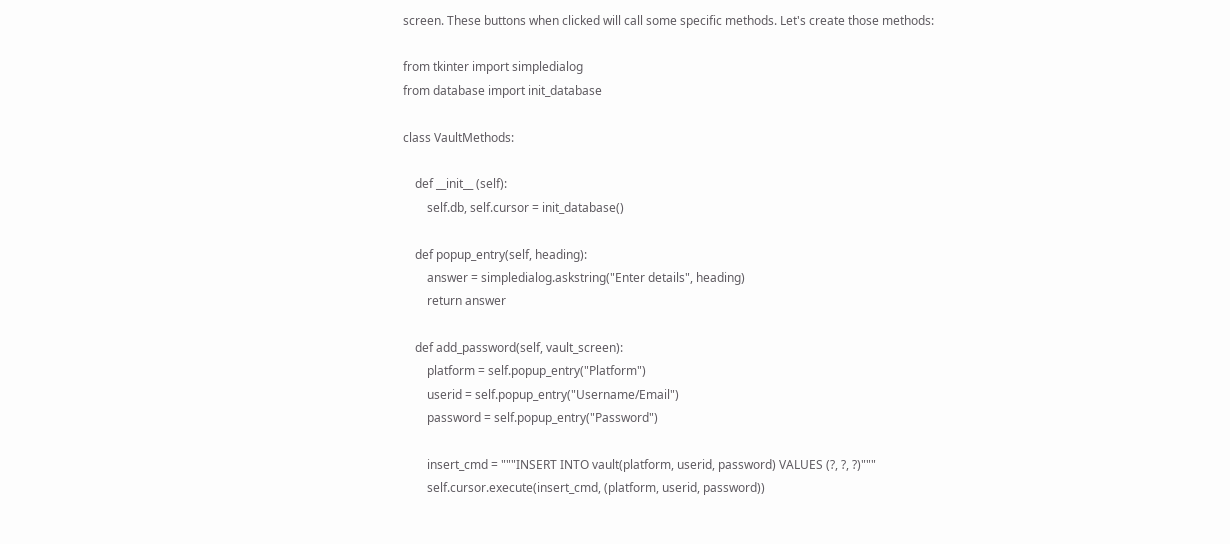screen. These buttons when clicked will call some specific methods. Let's create those methods:

from tkinter import simpledialog
from database import init_database

class VaultMethods:

    def __init__ (self):
        self.db, self.cursor = init_database()

    def popup_entry(self, heading):
        answer = simpledialog.askstring("Enter details", heading)
        return answer

    def add_password(self, vault_screen):
        platform = self.popup_entry("Platform")
        userid = self.popup_entry("Username/Email")
        password = self.popup_entry("Password")

        insert_cmd = """INSERT INTO vault(platform, userid, password) VALUES (?, ?, ?)"""
        self.cursor.execute(insert_cmd, (platform, userid, password))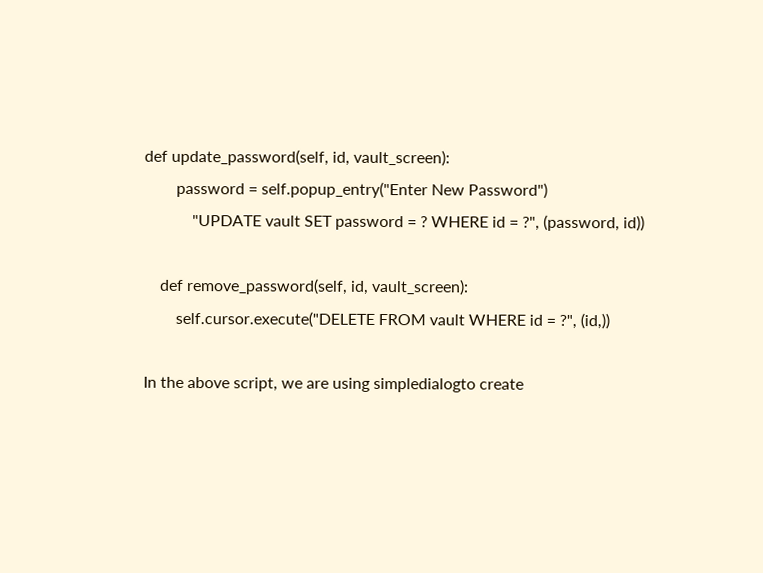def update_password(self, id, vault_screen):
        password = self.popup_entry("Enter New Password")
            "UPDATE vault SET password = ? WHERE id = ?", (password, id))

    def remove_password(self, id, vault_screen):
        self.cursor.execute("DELETE FROM vault WHERE id = ?", (id,))

In the above script, we are using simpledialogto create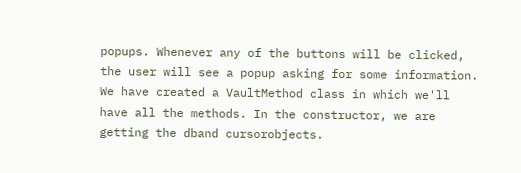popups. Whenever any of the buttons will be clicked, the user will see a popup asking for some information. We have created a VaultMethod class in which we'll have all the methods. In the constructor, we are getting the dband cursorobjects.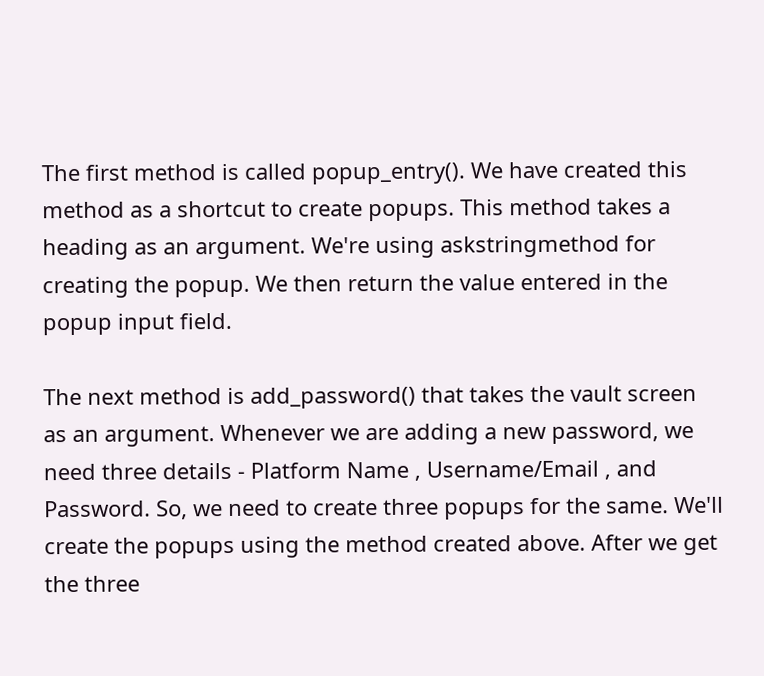The first method is called popup_entry(). We have created this method as a shortcut to create popups. This method takes a heading as an argument. We're using askstringmethod for creating the popup. We then return the value entered in the popup input field.

The next method is add_password() that takes the vault screen as an argument. Whenever we are adding a new password, we need three details - Platform Name , Username/Email , and Password. So, we need to create three popups for the same. We'll create the popups using the method created above. After we get the three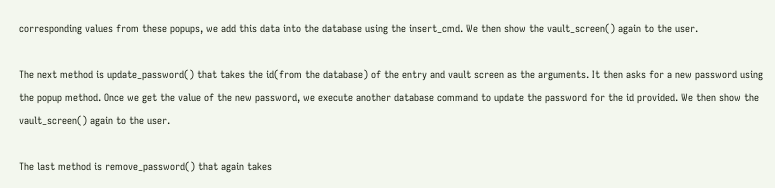corresponding values from these popups, we add this data into the database using the insert_cmd. We then show the vault_screen() again to the user.

The next method is update_password() that takes the id(from the database) of the entry and vault screen as the arguments. It then asks for a new password using the popup method. Once we get the value of the new password, we execute another database command to update the password for the id provided. We then show the vault_screen() again to the user.

The last method is remove_password() that again takes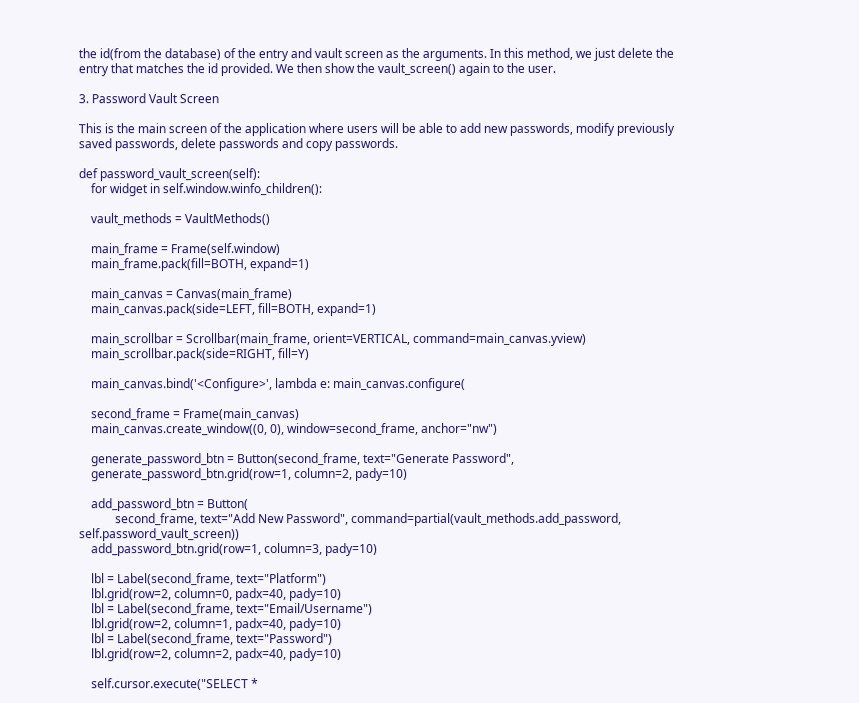the id(from the database) of the entry and vault screen as the arguments. In this method, we just delete the entry that matches the id provided. We then show the vault_screen() again to the user.

3. Password Vault Screen

This is the main screen of the application where users will be able to add new passwords, modify previously saved passwords, delete passwords and copy passwords.

def password_vault_screen(self):
    for widget in self.window.winfo_children():

    vault_methods = VaultMethods()

    main_frame = Frame(self.window)
    main_frame.pack(fill=BOTH, expand=1)

    main_canvas = Canvas(main_frame)
    main_canvas.pack(side=LEFT, fill=BOTH, expand=1)

    main_scrollbar = Scrollbar(main_frame, orient=VERTICAL, command=main_canvas.yview)
    main_scrollbar.pack(side=RIGHT, fill=Y)

    main_canvas.bind('<Configure>', lambda e: main_canvas.configure(

    second_frame = Frame(main_canvas)
    main_canvas.create_window((0, 0), window=second_frame, anchor="nw")

    generate_password_btn = Button(second_frame, text="Generate Password",
    generate_password_btn.grid(row=1, column=2, pady=10)

    add_password_btn = Button(
            second_frame, text="Add New Password", command=partial(vault_methods.add_password, self.password_vault_screen))
    add_password_btn.grid(row=1, column=3, pady=10)

    lbl = Label(second_frame, text="Platform")
    lbl.grid(row=2, column=0, padx=40, pady=10)
    lbl = Label(second_frame, text="Email/Username")
    lbl.grid(row=2, column=1, padx=40, pady=10)
    lbl = Label(second_frame, text="Password")
    lbl.grid(row=2, column=2, padx=40, pady=10)

    self.cursor.execute("SELECT *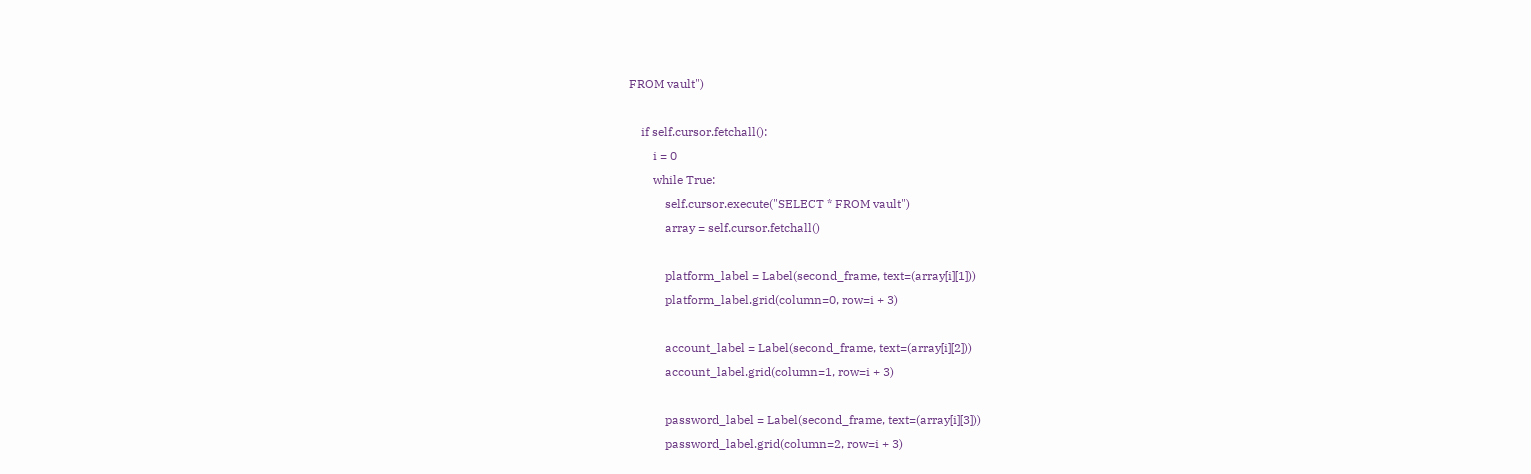FROM vault")

    if self.cursor.fetchall():
        i = 0
        while True:
            self.cursor.execute("SELECT * FROM vault")
            array = self.cursor.fetchall()

            platform_label = Label(second_frame, text=(array[i][1]))
            platform_label.grid(column=0, row=i + 3)

            account_label = Label(second_frame, text=(array[i][2]))
            account_label.grid(column=1, row=i + 3)

            password_label = Label(second_frame, text=(array[i][3]))
            password_label.grid(column=2, row=i + 3)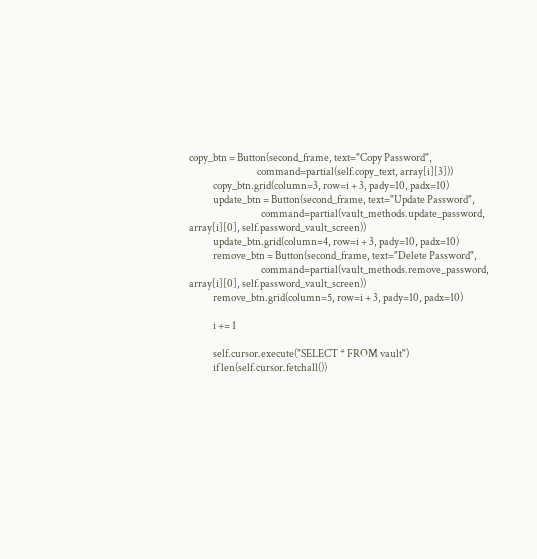copy_btn = Button(second_frame, text="Copy Password",
                                  command=partial(self.copy_text, array[i][3]))
            copy_btn.grid(column=3, row=i + 3, pady=10, padx=10)
            update_btn = Button(second_frame, text="Update Password",
                                    command=partial(vault_methods.update_password, array[i][0], self.password_vault_screen))
            update_btn.grid(column=4, row=i + 3, pady=10, padx=10)
            remove_btn = Button(second_frame, text="Delete Password",
                                    command=partial(vault_methods.remove_password, array[i][0], self.password_vault_screen))
            remove_btn.grid(column=5, row=i + 3, pady=10, padx=10)

            i += 1

            self.cursor.execute("SELECT * FROM vault")
            if len(self.cursor.fetchall())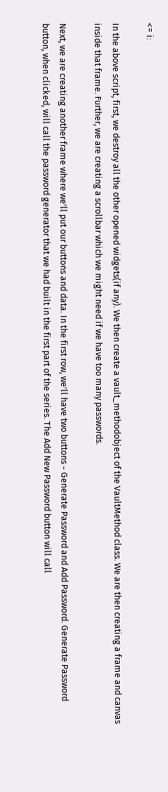<= i:

In the above script, first, we destroy all the other opened widgets(if any). We then create a vault_methodobject of the VaultMethod class. We are then creating a frame and canvas inside that frame. Further, we are creating a scrollbar which we might need if we have too many passwords.

Next, we are creating another frame where we'll put our buttons and data. In the first row, we'll have two buttons - Generate Password and Add Password. Generate Password button, when clicked, will call the password generator that we had built in the first part of the series. The Add New Password button will call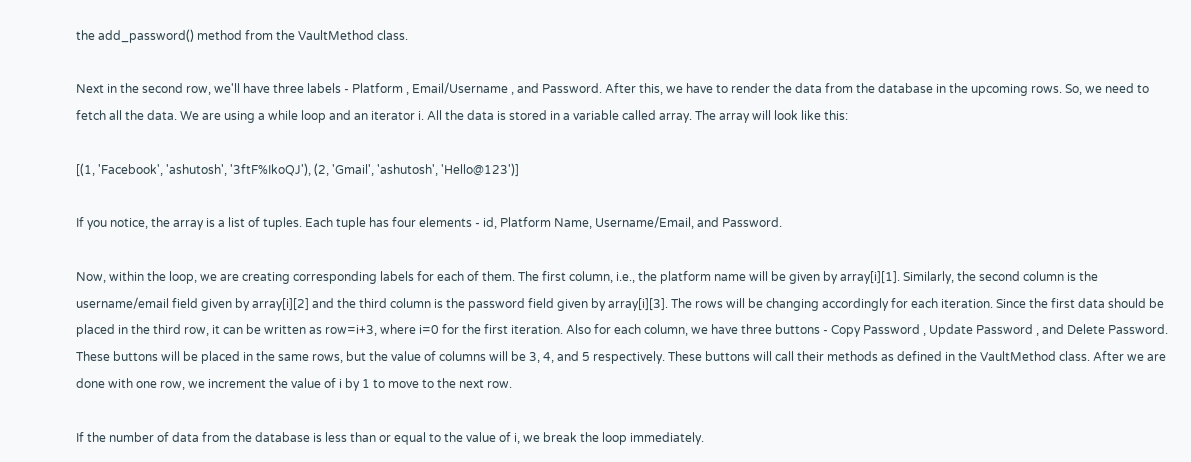the add_password() method from the VaultMethod class.

Next in the second row, we'll have three labels - Platform , Email/Username , and Password. After this, we have to render the data from the database in the upcoming rows. So, we need to fetch all the data. We are using a while loop and an iterator i. All the data is stored in a variable called array. The array will look like this:

[(1, 'Facebook', 'ashutosh', '3ftF%IkoQJ'), (2, 'Gmail', 'ashutosh', 'Hello@123')]

If you notice, the array is a list of tuples. Each tuple has four elements - id, Platform Name, Username/Email, and Password.

Now, within the loop, we are creating corresponding labels for each of them. The first column, i.e., the platform name will be given by array[i][1]. Similarly, the second column is the username/email field given by array[i][2] and the third column is the password field given by array[i][3]. The rows will be changing accordingly for each iteration. Since the first data should be placed in the third row, it can be written as row=i+3, where i=0 for the first iteration. Also for each column, we have three buttons - Copy Password , Update Password , and Delete Password. These buttons will be placed in the same rows, but the value of columns will be 3, 4, and 5 respectively. These buttons will call their methods as defined in the VaultMethod class. After we are done with one row, we increment the value of i by 1 to move to the next row.

If the number of data from the database is less than or equal to the value of i, we break the loop immediately.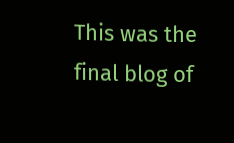This was the final blog of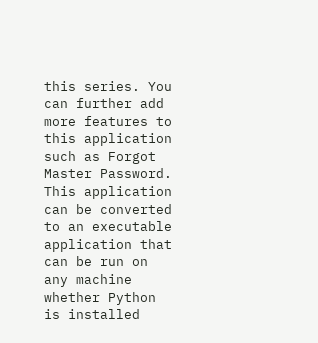this series. You can further add more features to this application such as Forgot Master Password. This application can be converted to an executable application that can be run on any machine whether Python is installed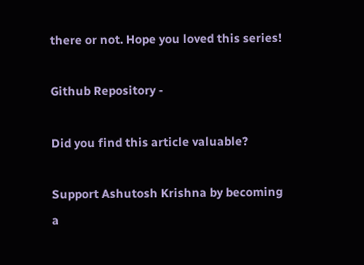there or not. Hope you loved this series!

Github Repository -

Did you find this article valuable?

Support Ashutosh Krishna by becoming a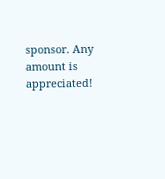sponsor. Any amount is appreciated!